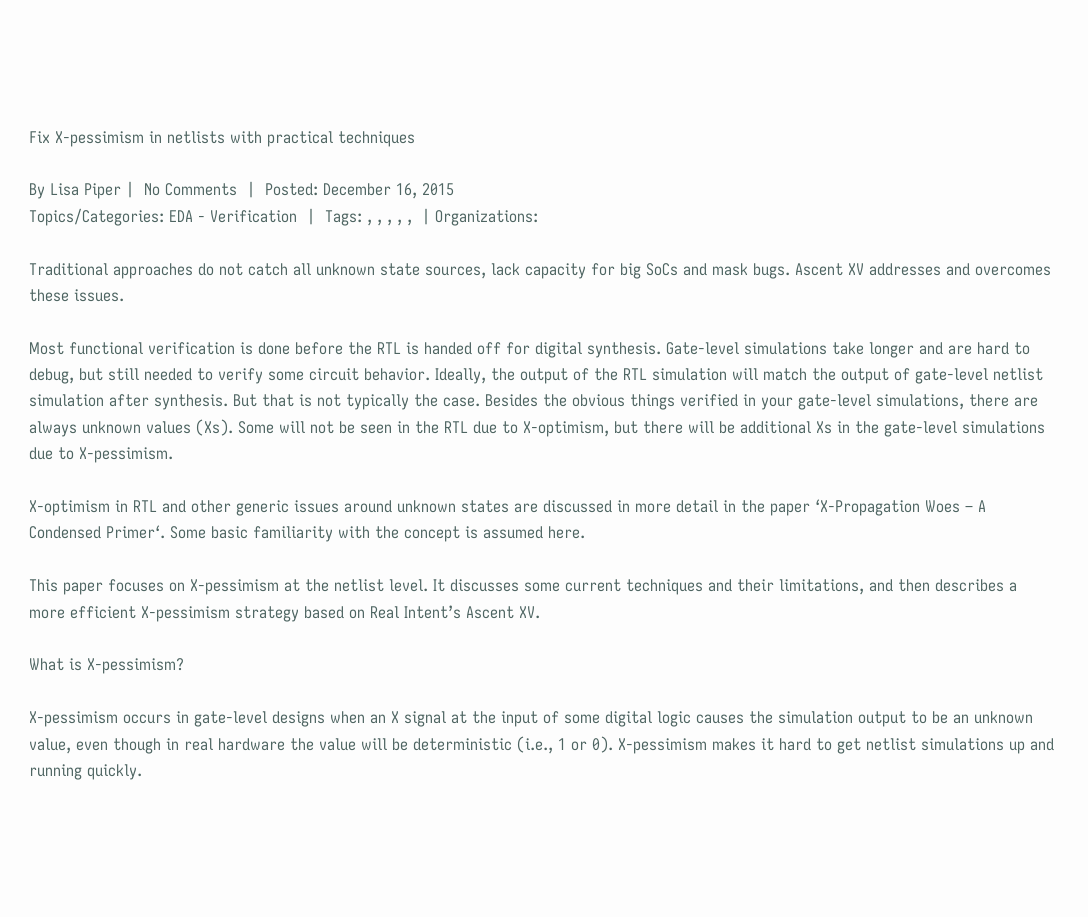Fix X-pessimism in netlists with practical techniques

By Lisa Piper |  No Comments  |  Posted: December 16, 2015
Topics/Categories: EDA - Verification  |  Tags: , , , , ,  | Organizations:

Traditional approaches do not catch all unknown state sources, lack capacity for big SoCs and mask bugs. Ascent XV addresses and overcomes these issues.

Most functional verification is done before the RTL is handed off for digital synthesis. Gate-level simulations take longer and are hard to debug, but still needed to verify some circuit behavior. Ideally, the output of the RTL simulation will match the output of gate-level netlist simulation after synthesis. But that is not typically the case. Besides the obvious things verified in your gate-level simulations, there are always unknown values (Xs). Some will not be seen in the RTL due to X-optimism, but there will be additional Xs in the gate-level simulations due to X-pessimism.

X-optimism in RTL and other generic issues around unknown states are discussed in more detail in the paper ‘X-Propagation Woes – A Condensed Primer‘. Some basic familiarity with the concept is assumed here.

This paper focuses on X-pessimism at the netlist level. It discusses some current techniques and their limitations, and then describes a more efficient X-pessimism strategy based on Real Intent’s Ascent XV.

What is X-pessimism?

X-pessimism occurs in gate-level designs when an X signal at the input of some digital logic causes the simulation output to be an unknown value, even though in real hardware the value will be deterministic (i.e., 1 or 0). X-pessimism makes it hard to get netlist simulations up and running quickly.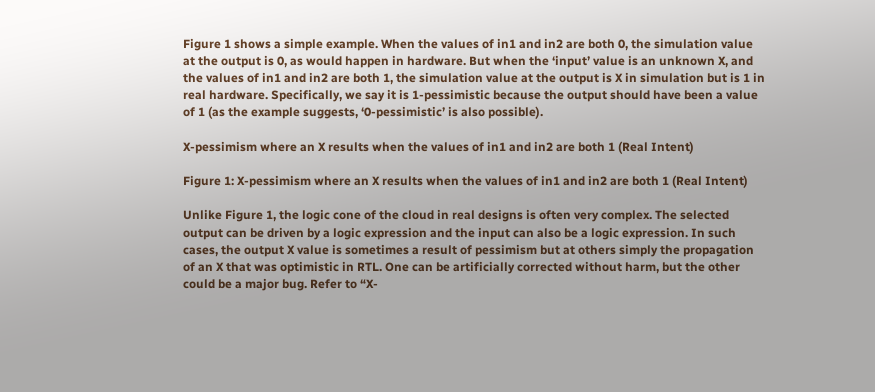Figure 1 shows a simple example. When the values of in1 and in2 are both 0, the simulation value at the output is 0, as would happen in hardware. But when the ‘input’ value is an unknown X, and the values of in1 and in2 are both 1, the simulation value at the output is X in simulation but is 1 in real hardware. Specifically, we say it is 1-pessimistic because the output should have been a value of 1 (as the example suggests, ‘0-pessimistic’ is also possible).

X-pessimism where an X results when the values of in1 and in2 are both 1 (Real Intent)

Figure 1: X-pessimism where an X results when the values of in1 and in2 are both 1 (Real Intent)

Unlike Figure 1, the logic cone of the cloud in real designs is often very complex. The selected output can be driven by a logic expression and the input can also be a logic expression. In such cases, the output X value is sometimes a result of pessimism but at others simply the propagation of an X that was optimistic in RTL. One can be artificially corrected without harm, but the other could be a major bug. Refer to “X-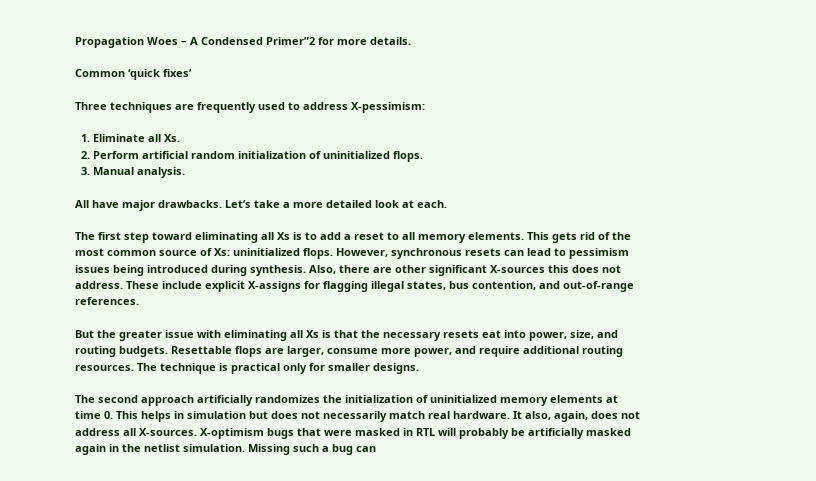Propagation Woes – A Condensed Primer”2 for more details.

Common ‘quick fixes’

Three techniques are frequently used to address X-pessimism:

  1. Eliminate all Xs.
  2. Perform artificial random initialization of uninitialized flops.
  3. Manual analysis.

All have major drawbacks. Let’s take a more detailed look at each.

The first step toward eliminating all Xs is to add a reset to all memory elements. This gets rid of the most common source of Xs: uninitialized flops. However, synchronous resets can lead to pessimism issues being introduced during synthesis. Also, there are other significant X-sources this does not address. These include explicit X-assigns for flagging illegal states, bus contention, and out-of-range references.

But the greater issue with eliminating all Xs is that the necessary resets eat into power, size, and routing budgets. Resettable flops are larger, consume more power, and require additional routing resources. The technique is practical only for smaller designs.

The second approach artificially randomizes the initialization of uninitialized memory elements at time 0. This helps in simulation but does not necessarily match real hardware. It also, again, does not address all X-sources. X-optimism bugs that were masked in RTL will probably be artificially masked again in the netlist simulation. Missing such a bug can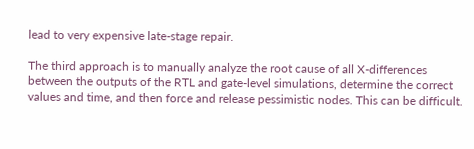lead to very expensive late-stage repair.

The third approach is to manually analyze the root cause of all X-differences between the outputs of the RTL and gate-level simulations, determine the correct values and time, and then force and release pessimistic nodes. This can be difficult.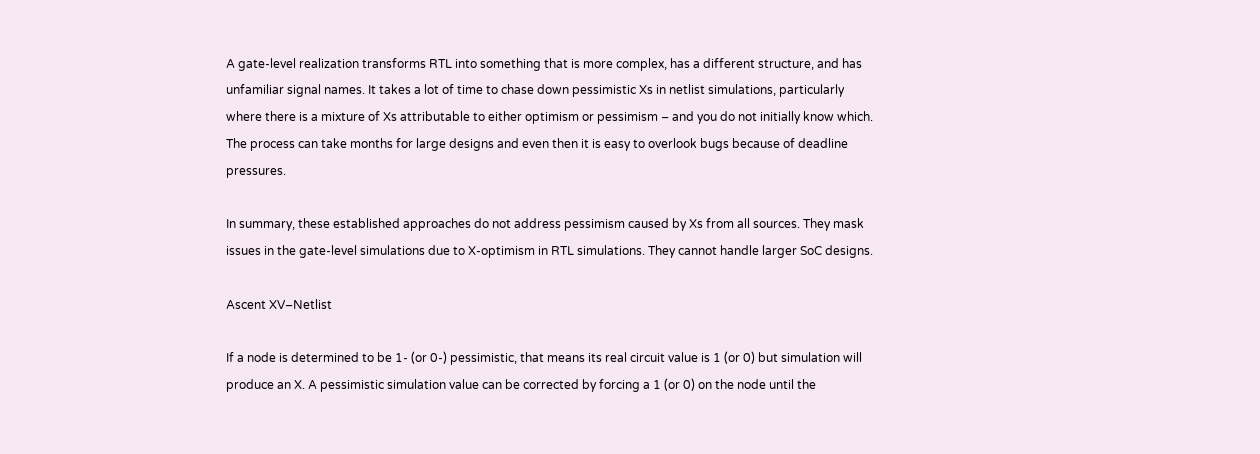A gate-level realization transforms RTL into something that is more complex, has a different structure, and has unfamiliar signal names. It takes a lot of time to chase down pessimistic Xs in netlist simulations, particularly where there is a mixture of Xs attributable to either optimism or pessimism – and you do not initially know which. The process can take months for large designs and even then it is easy to overlook bugs because of deadline pressures.

In summary, these established approaches do not address pessimism caused by Xs from all sources. They mask issues in the gate-level simulations due to X-optimism in RTL simulations. They cannot handle larger SoC designs.

Ascent XV–Netlist

If a node is determined to be 1- (or 0-) pessimistic, that means its real circuit value is 1 (or 0) but simulation will produce an X. A pessimistic simulation value can be corrected by forcing a 1 (or 0) on the node until the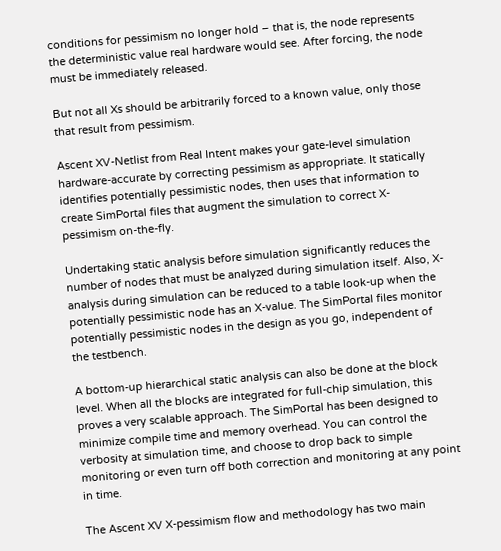conditions for pessimism no longer hold – that is, the node represents the deterministic value real hardware would see. After forcing, the node must be immediately released.

But not all Xs should be arbitrarily forced to a known value, only those that result from pessimism.

Ascent XV-Netlist from Real Intent makes your gate-level simulation hardware-accurate by correcting pessimism as appropriate. It statically identifies potentially pessimistic nodes, then uses that information to create SimPortal files that augment the simulation to correct X-pessimism on-the-fly.

Undertaking static analysis before simulation significantly reduces the number of nodes that must be analyzed during simulation itself. Also, X-analysis during simulation can be reduced to a table look-up when the potentially pessimistic node has an X-value. The SimPortal files monitor potentially pessimistic nodes in the design as you go, independent of the testbench.

A bottom-up hierarchical static analysis can also be done at the block level. When all the blocks are integrated for full-chip simulation, this proves a very scalable approach. The SimPortal has been designed to minimize compile time and memory overhead. You can control the verbosity at simulation time, and choose to drop back to simple monitoring or even turn off both correction and monitoring at any point in time.

The Ascent XV X-pessimism flow and methodology has two main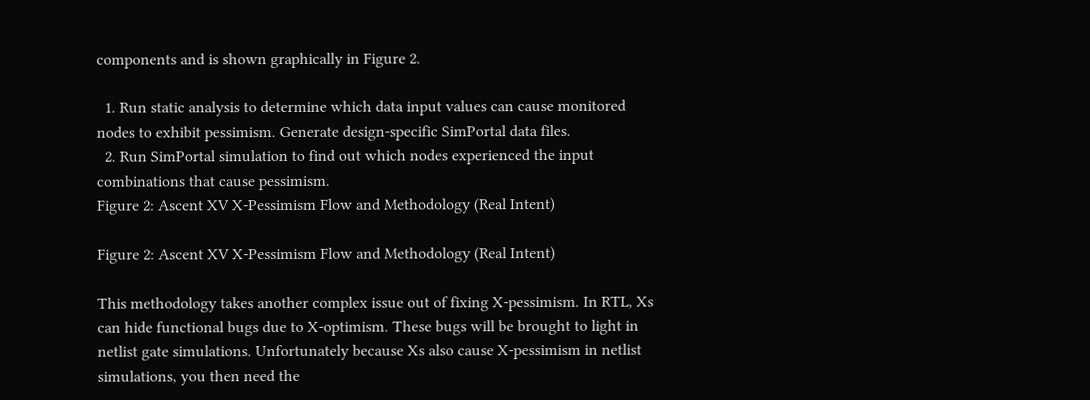components and is shown graphically in Figure 2.

  1. Run static analysis to determine which data input values can cause monitored nodes to exhibit pessimism. Generate design-specific SimPortal data files.
  2. Run SimPortal simulation to find out which nodes experienced the input combinations that cause pessimism.
Figure 2: Ascent XV X-Pessimism Flow and Methodology (Real Intent)

Figure 2: Ascent XV X-Pessimism Flow and Methodology (Real Intent)

This methodology takes another complex issue out of fixing X-pessimism. In RTL, Xs can hide functional bugs due to X-optimism. These bugs will be brought to light in netlist gate simulations. Unfortunately because Xs also cause X-pessimism in netlist simulations, you then need the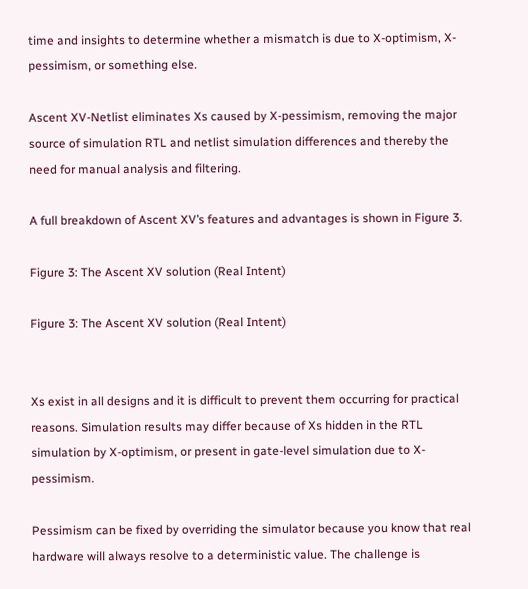time and insights to determine whether a mismatch is due to X-optimism, X-pessimism, or something else.

Ascent XV-Netlist eliminates Xs caused by X-pessimism, removing the major source of simulation RTL and netlist simulation differences and thereby the need for manual analysis and filtering.

A full breakdown of Ascent XV’s features and advantages is shown in Figure 3.

Figure 3: The Ascent XV solution (Real Intent)

Figure 3: The Ascent XV solution (Real Intent)


Xs exist in all designs and it is difficult to prevent them occurring for practical reasons. Simulation results may differ because of Xs hidden in the RTL simulation by X-optimism, or present in gate-level simulation due to X-pessimism.

Pessimism can be fixed by overriding the simulator because you know that real hardware will always resolve to a deterministic value. The challenge is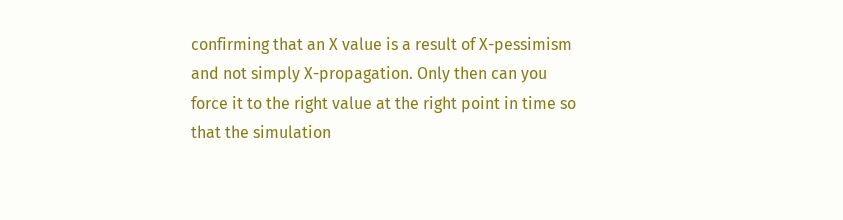confirming that an X value is a result of X-pessimism and not simply X-propagation. Only then can you force it to the right value at the right point in time so that the simulation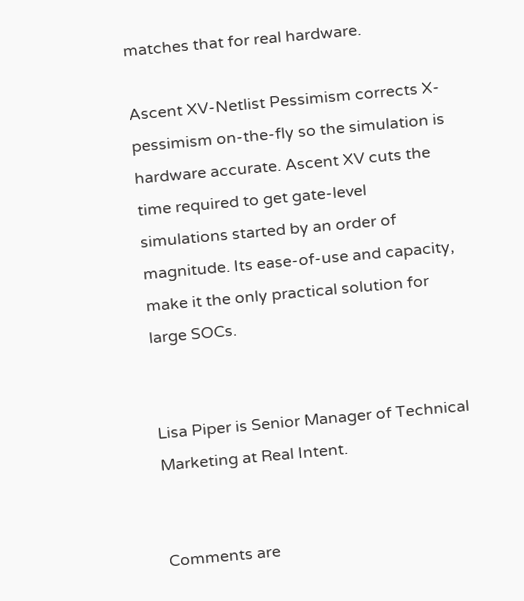matches that for real hardware.

Ascent XV-Netlist Pessimism corrects X-pessimism on-the-fly so the simulation is hardware accurate. Ascent XV cuts the time required to get gate-level simulations started by an order of magnitude. Its ease-of-use and capacity, make it the only practical solution for large SOCs.


Lisa Piper is Senior Manager of Technical Marketing at Real Intent.


Comments are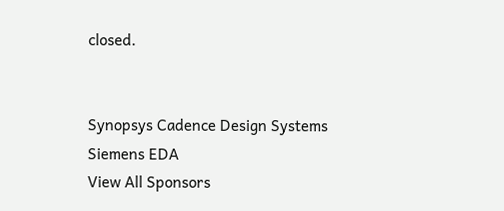closed.


Synopsys Cadence Design Systems Siemens EDA
View All Sponsors